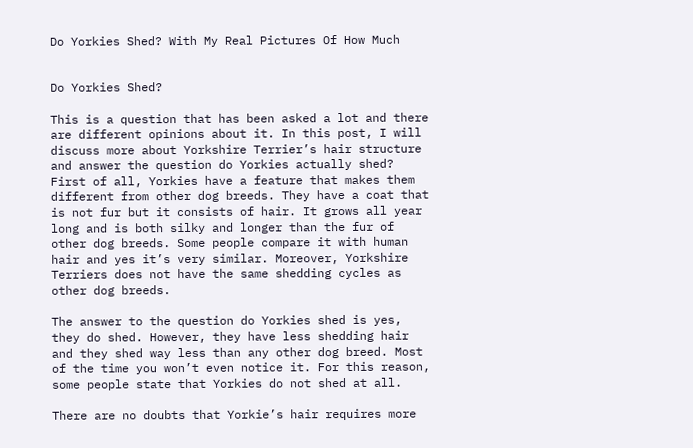Do Yorkies Shed? With My Real Pictures Of How Much


Do Yorkies Shed?

This is a question that has been asked a lot and there are different opinions about it. In this post, I will discuss more about Yorkshire Terrier’s hair structure and answer the question do Yorkies actually shed? First of all, Yorkies have a feature that makes them different from other dog breeds. They have a coat that is not fur but it consists of hair. It grows all year long and is both silky and longer than the fur of other dog breeds. Some people compare it with human hair and yes it’s very similar. Moreover, Yorkshire Terriers does not have the same shedding cycles as other dog breeds.

The answer to the question do Yorkies shed is yes, they do shed. However, they have less shedding hair and they shed way less than any other dog breed. Most of the time you won’t even notice it. For this reason, some people state that Yorkies do not shed at all.

There are no doubts that Yorkie’s hair requires more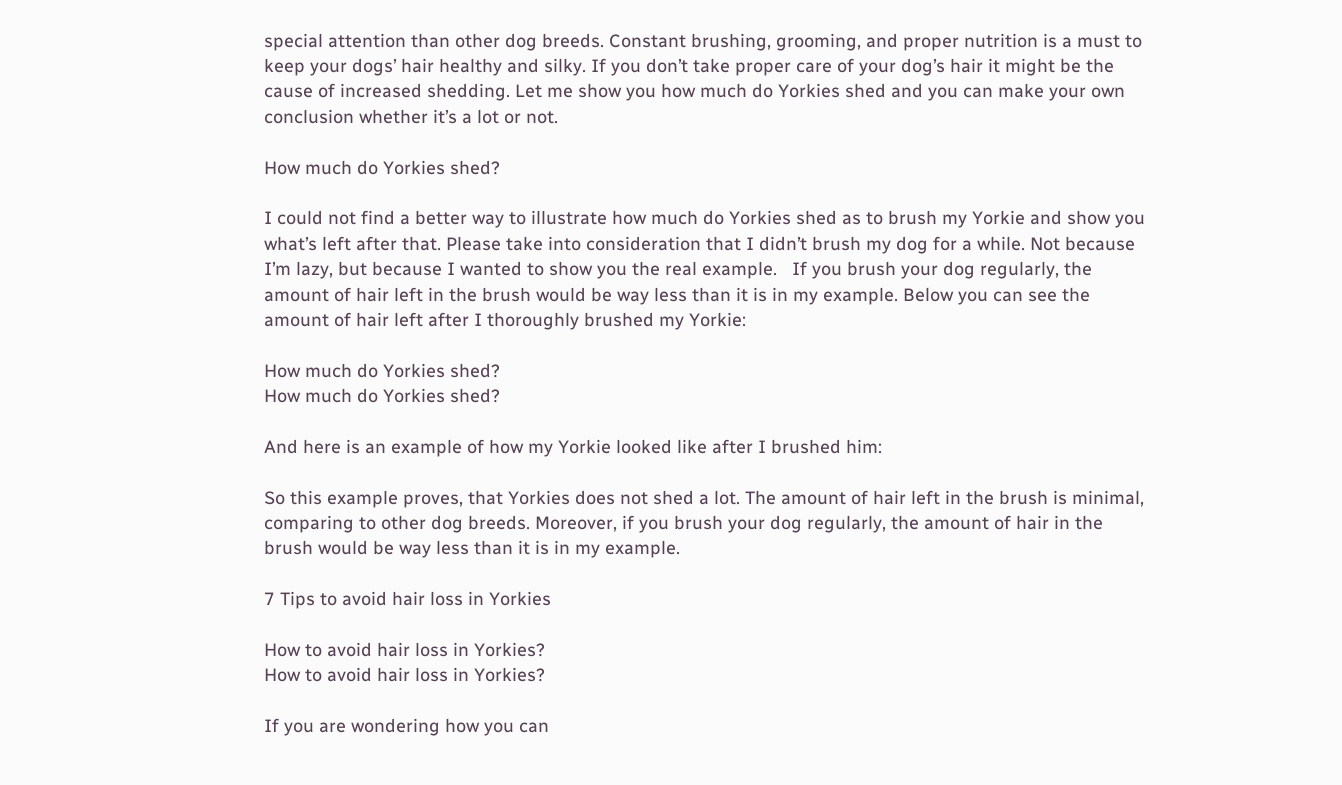special attention than other dog breeds. Constant brushing, grooming, and proper nutrition is a must to keep your dogs’ hair healthy and silky. If you don’t take proper care of your dog’s hair it might be the cause of increased shedding. Let me show you how much do Yorkies shed and you can make your own conclusion whether it’s a lot or not.

How much do Yorkies shed?

I could not find a better way to illustrate how much do Yorkies shed as to brush my Yorkie and show you what’s left after that. Please take into consideration that I didn’t brush my dog for a while. Not because I’m lazy, but because I wanted to show you the real example.   If you brush your dog regularly, the amount of hair left in the brush would be way less than it is in my example. Below you can see the amount of hair left after I thoroughly brushed my Yorkie:

How much do Yorkies shed?
How much do Yorkies shed?

And here is an example of how my Yorkie looked like after I brushed him:

So this example proves, that Yorkies does not shed a lot. The amount of hair left in the brush is minimal, comparing to other dog breeds. Moreover, if you brush your dog regularly, the amount of hair in the brush would be way less than it is in my example.

7 Tips to avoid hair loss in Yorkies

How to avoid hair loss in Yorkies?
How to avoid hair loss in Yorkies?

If you are wondering how you can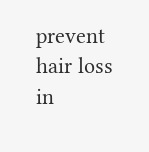prevent hair loss in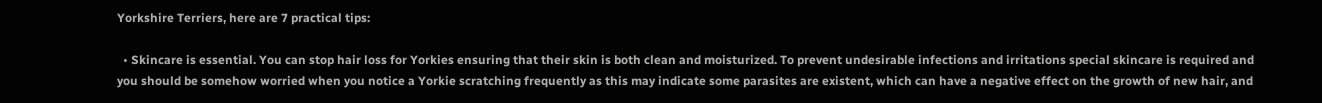Yorkshire Terriers, here are 7 practical tips:

  • Skincare is essential. You can stop hair loss for Yorkies ensuring that their skin is both clean and moisturized. To prevent undesirable infections and irritations special skincare is required and you should be somehow worried when you notice a Yorkie scratching frequently as this may indicate some parasites are existent, which can have a negative effect on the growth of new hair, and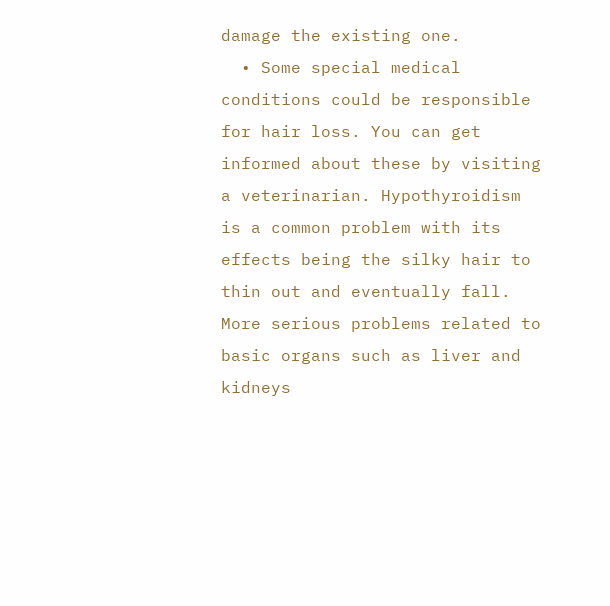damage the existing one.
  • Some special medical conditions could be responsible for hair loss. You can get informed about these by visiting a veterinarian. Hypothyroidism is a common problem with its effects being the silky hair to thin out and eventually fall. More serious problems related to basic organs such as liver and kidneys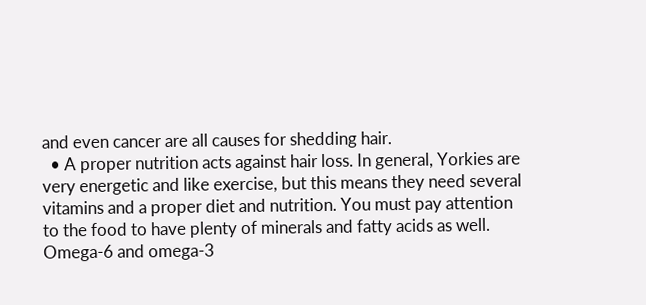and even cancer are all causes for shedding hair.
  • A proper nutrition acts against hair loss. In general, Yorkies are very energetic and like exercise, but this means they need several vitamins and a proper diet and nutrition. You must pay attention to the food to have plenty of minerals and fatty acids as well. Omega-6 and omega-3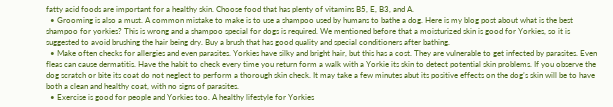fatty acid foods are important for a healthy skin. Choose food that has plenty of vitamins B5, E, B3, and A.
  • Grooming is also a must. A common mistake to make is to use a shampoo used by humans to bathe a dog. Here is my blog post about what is the best shampoo for yorkies? This is wrong and a shampoo special for dogs is required. We mentioned before that a moisturized skin is good for Yorkies, so it is suggested to avoid brushing the hair being dry. Buy a brush that has good quality and special conditioners after bathing.
  • Make often checks for allergies and even parasites. Yorkies have silky and bright hair, but this has a cost. They are vulnerable to get infected by parasites. Even fleas can cause dermatitis. Have the habit to check every time you return form a walk with a Yorkie its skin to detect potential skin problems. If you observe the dog scratch or bite its coat do not neglect to perform a thorough skin check. It may take a few minutes abut its positive effects on the dog’s skin will be to have both a clean and healthy coat, with no signs of parasites.
  • Exercise is good for people and Yorkies too. A healthy lifestyle for Yorkies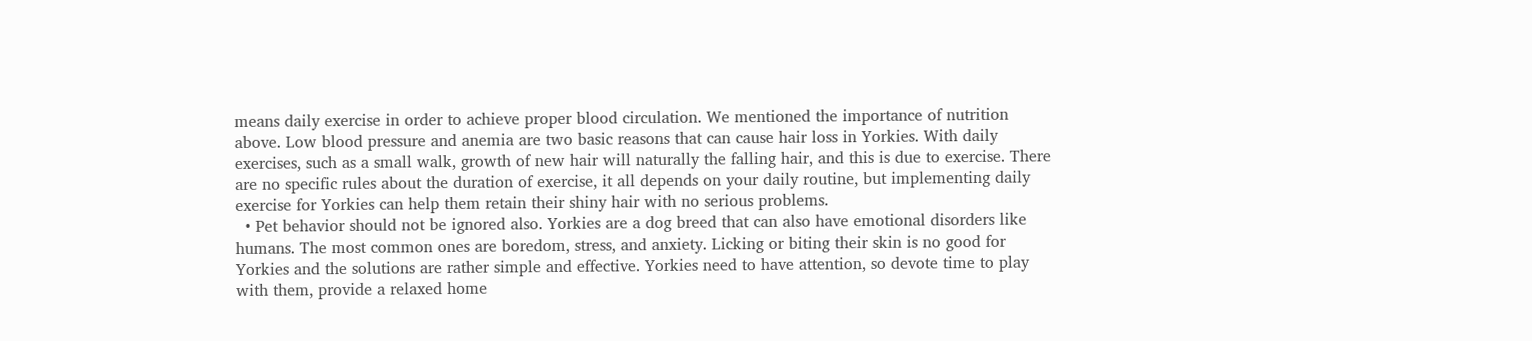means daily exercise in order to achieve proper blood circulation. We mentioned the importance of nutrition above. Low blood pressure and anemia are two basic reasons that can cause hair loss in Yorkies. With daily exercises, such as a small walk, growth of new hair will naturally the falling hair, and this is due to exercise. There are no specific rules about the duration of exercise, it all depends on your daily routine, but implementing daily exercise for Yorkies can help them retain their shiny hair with no serious problems.
  • Pet behavior should not be ignored also. Yorkies are a dog breed that can also have emotional disorders like humans. The most common ones are boredom, stress, and anxiety. Licking or biting their skin is no good for Yorkies and the solutions are rather simple and effective. Yorkies need to have attention, so devote time to play with them, provide a relaxed home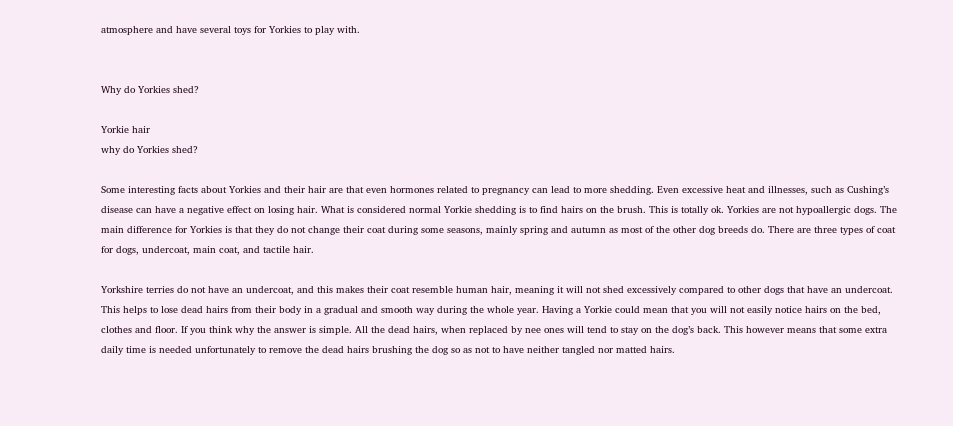atmosphere and have several toys for Yorkies to play with.


Why do Yorkies shed?

Yorkie hair
why do Yorkies shed?

Some interesting facts about Yorkies and their hair are that even hormones related to pregnancy can lead to more shedding. Even excessive heat and illnesses, such as Cushing’s disease can have a negative effect on losing hair. What is considered normal Yorkie shedding is to find hairs on the brush. This is totally ok. Yorkies are not hypoallergic dogs. The main difference for Yorkies is that they do not change their coat during some seasons, mainly spring and autumn as most of the other dog breeds do. There are three types of coat for dogs, undercoat, main coat, and tactile hair.

Yorkshire terries do not have an undercoat, and this makes their coat resemble human hair, meaning it will not shed excessively compared to other dogs that have an undercoat. This helps to lose dead hairs from their body in a gradual and smooth way during the whole year. Having a Yorkie could mean that you will not easily notice hairs on the bed, clothes and floor. If you think why the answer is simple. All the dead hairs, when replaced by nee ones will tend to stay on the dog’s back. This however means that some extra daily time is needed unfortunately to remove the dead hairs brushing the dog so as not to have neither tangled nor matted hairs.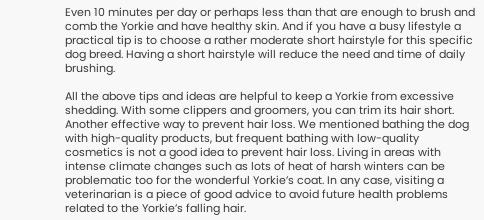Even 10 minutes per day or perhaps less than that are enough to brush and comb the Yorkie and have healthy skin. And if you have a busy lifestyle a practical tip is to choose a rather moderate short hairstyle for this specific dog breed. Having a short hairstyle will reduce the need and time of daily brushing.

All the above tips and ideas are helpful to keep a Yorkie from excessive shedding. With some clippers and groomers, you can trim its hair short. Another effective way to prevent hair loss. We mentioned bathing the dog with high-quality products, but frequent bathing with low-quality cosmetics is not a good idea to prevent hair loss. Living in areas with intense climate changes such as lots of heat of harsh winters can be problematic too for the wonderful Yorkie’s coat. In any case, visiting a veterinarian is a piece of good advice to avoid future health problems related to the Yorkie’s falling hair.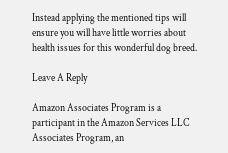Instead applying the mentioned tips will ensure you will have little worries about health issues for this wonderful dog breed.

Leave A Reply

Amazon Associates Program is a participant in the Amazon Services LLC Associates Program, an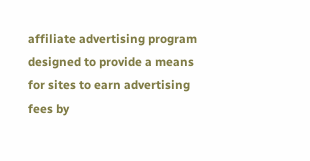affiliate advertising program designed to provide a means for sites to earn advertising fees by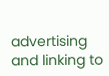advertising and linking to